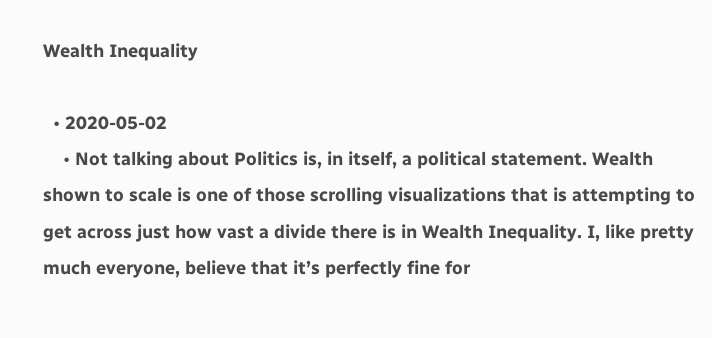Wealth Inequality

  • 2020-05-02
    • Not talking about Politics is, in itself, a political statement. Wealth shown to scale is one of those scrolling visualizations that is attempting to get across just how vast a divide there is in Wealth Inequality. I, like pretty much everyone, believe that it’s perfectly fine for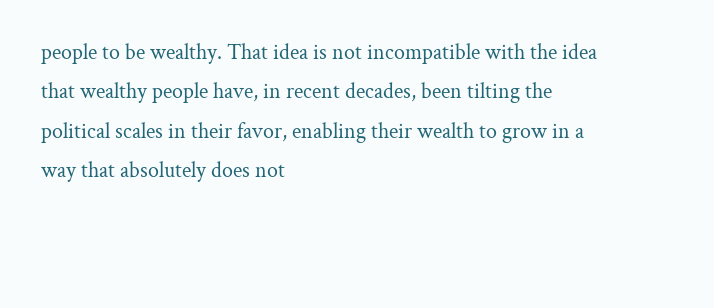people to be wealthy. That idea is not incompatible with the idea that wealthy people have, in recent decades, been tilting the political scales in their favor, enabling their wealth to grow in a way that absolutely does not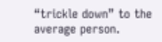“trickle down” to the average person.